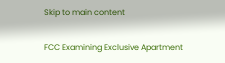Skip to main content

FCC Examining Exclusive Apartment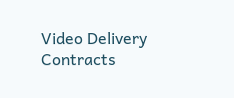Video Delivery Contracts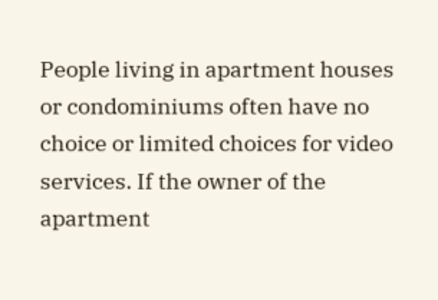People living in apartment houses or condominiums often have no choice or limited choices for video services. If the owner of the apartment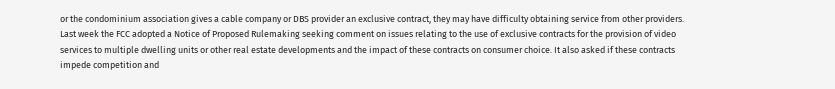or the condominium association gives a cable company or DBS provider an exclusive contract, they may have difficulty obtaining service from other providers. Last week the FCC adopted a Notice of Proposed Rulemaking seeking comment on issues relating to the use of exclusive contracts for the provision of video services to multiple dwelling units or other real estate developments and the impact of these contracts on consumer choice. It also asked if these contracts impede competition and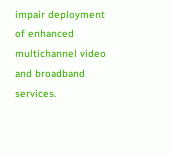impair deployment of enhanced multichannel video and broadband services.